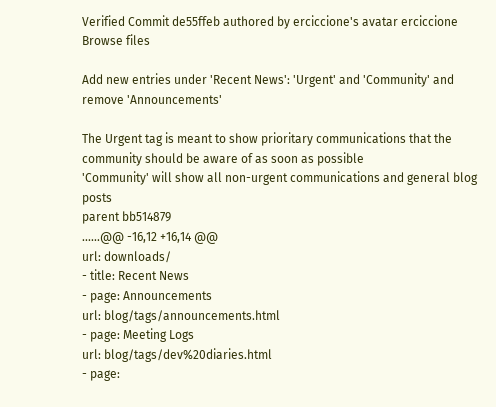Verified Commit de55ffeb authored by erciccione's avatar erciccione
Browse files

Add new entries under 'Recent News': 'Urgent' and 'Community' and remove 'Announcements'

The Urgent tag is meant to show prioritary communications that the community should be aware of as soon as possible
'Community' will show all non-urgent communications and general blog posts
parent bb514879
......@@ -16,12 +16,14 @@
url: downloads/
- title: Recent News
- page: Announcements
url: blog/tags/announcements.html
- page: Meeting Logs
url: blog/tags/dev%20diaries.html
- page: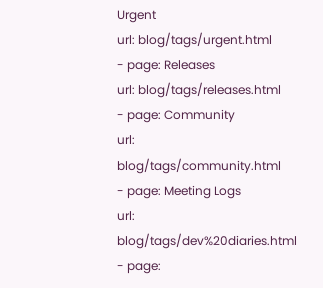Urgent
url: blog/tags/urgent.html
- page: Releases
url: blog/tags/releases.html
- page: Community
url: blog/tags/community.html
- page: Meeting Logs
url: blog/tags/dev%20diaries.html
- page: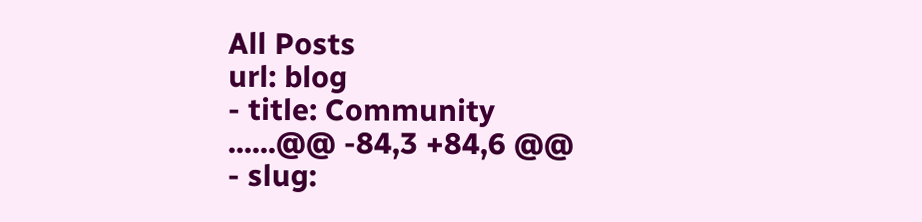All Posts
url: blog
- title: Community
......@@ -84,3 +84,6 @@
- slug: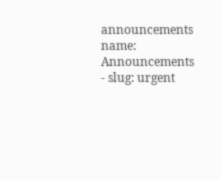announcements
name: Announcements
- slug: urgent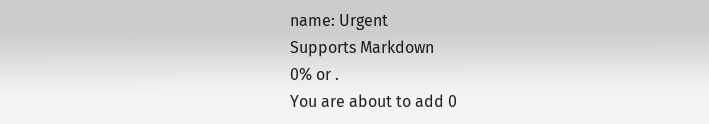name: Urgent
Supports Markdown
0% or .
You are about to add 0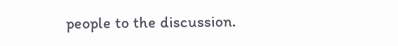people to the discussion.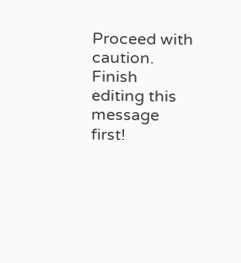Proceed with caution.
Finish editing this message first!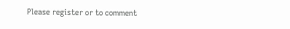Please register or to comment